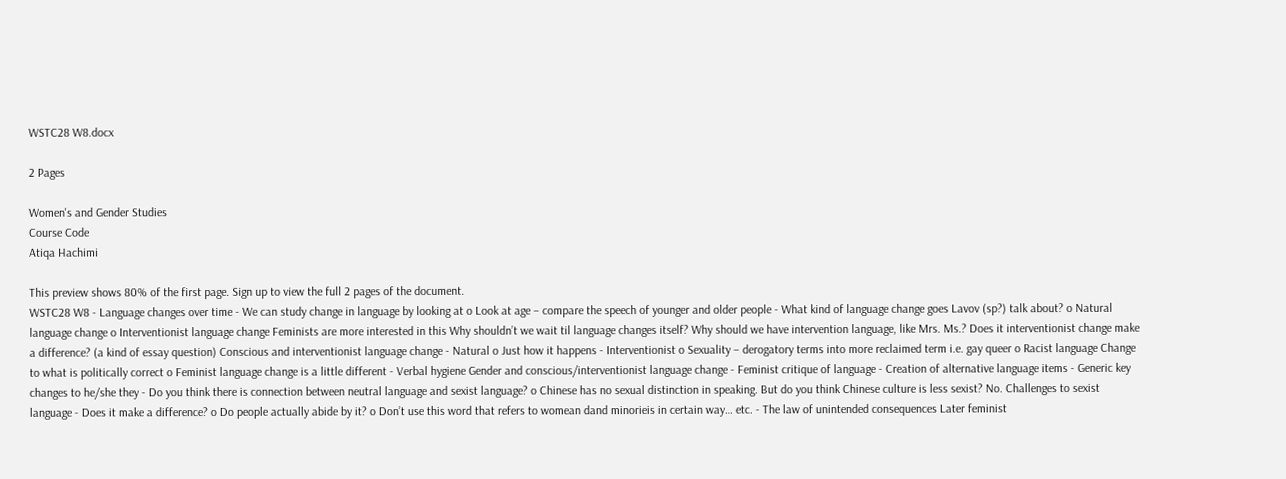WSTC28 W8.docx

2 Pages

Women's and Gender Studies
Course Code
Atiqa Hachimi

This preview shows 80% of the first page. Sign up to view the full 2 pages of the document.
WSTC28 W8 - Language changes over time - We can study change in language by looking at o Look at age – compare the speech of younger and older people - What kind of language change goes Lavov (sp?) talk about? o Natural language change o Interventionist language change Feminists are more interested in this Why shouldn’t we wait til language changes itself? Why should we have intervention language, like Mrs. Ms.? Does it interventionist change make a difference? (a kind of essay question) Conscious and interventionist language change - Natural o Just how it happens - Interventionist o Sexuality – derogatory terms into more reclaimed term i.e. gay queer o Racist language Change to what is politically correct o Feminist language change is a little different - Verbal hygiene Gender and conscious/interventionist language change - Feminist critique of language - Creation of alternative language items - Generic key changes to he/she they - Do you think there is connection between neutral language and sexist language? o Chinese has no sexual distinction in speaking. But do you think Chinese culture is less sexist? No. Challenges to sexist language - Does it make a difference? o Do people actually abide by it? o Don’t use this word that refers to womean dand minorieis in certain way… etc. - The law of unintended consequences Later feminist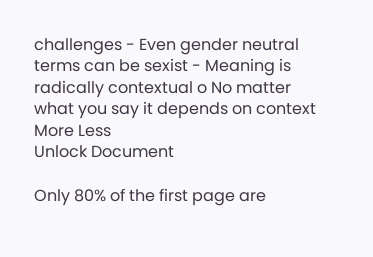challenges - Even gender neutral terms can be sexist - Meaning is radically contextual o No matter what you say it depends on context
More Less
Unlock Document

Only 80% of the first page are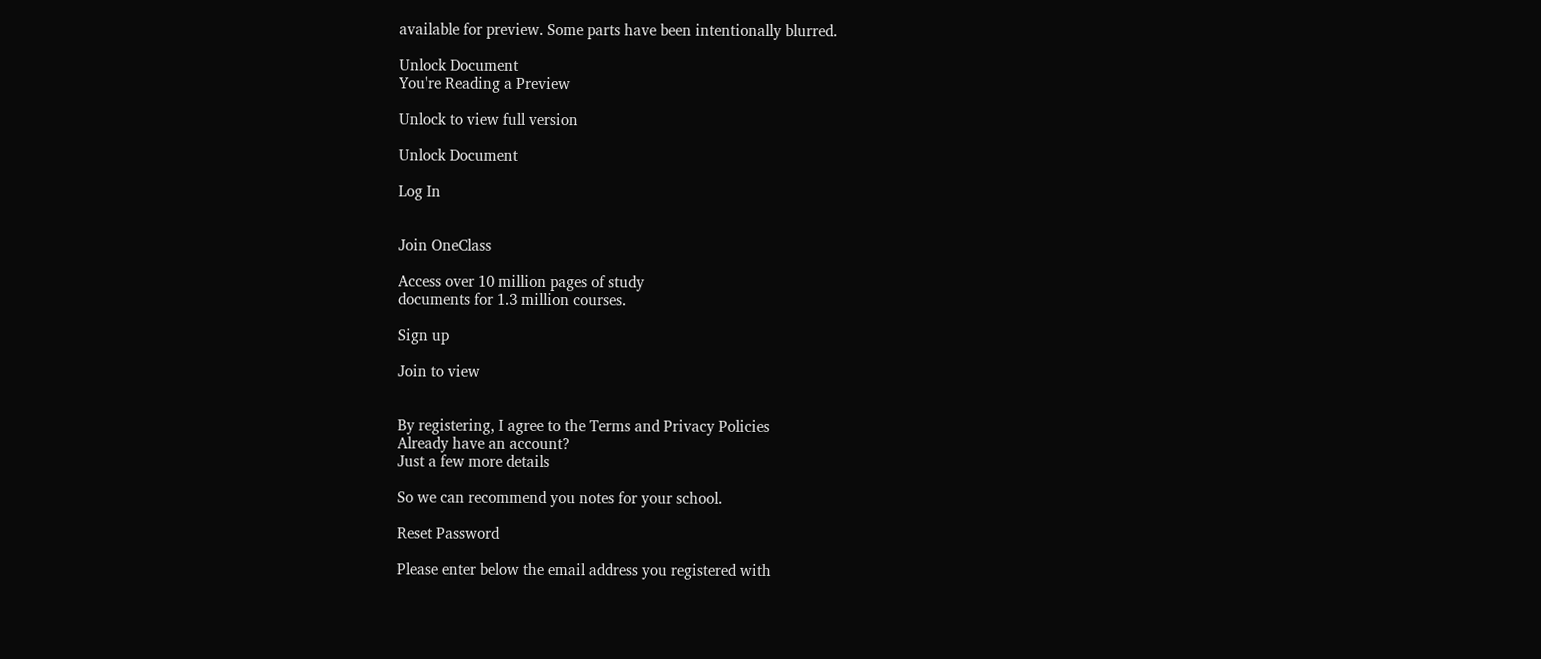available for preview. Some parts have been intentionally blurred.

Unlock Document
You're Reading a Preview

Unlock to view full version

Unlock Document

Log In


Join OneClass

Access over 10 million pages of study
documents for 1.3 million courses.

Sign up

Join to view


By registering, I agree to the Terms and Privacy Policies
Already have an account?
Just a few more details

So we can recommend you notes for your school.

Reset Password

Please enter below the email address you registered with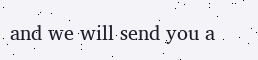and we will send you a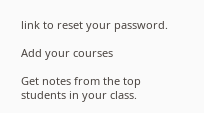link to reset your password.

Add your courses

Get notes from the top students in your class.